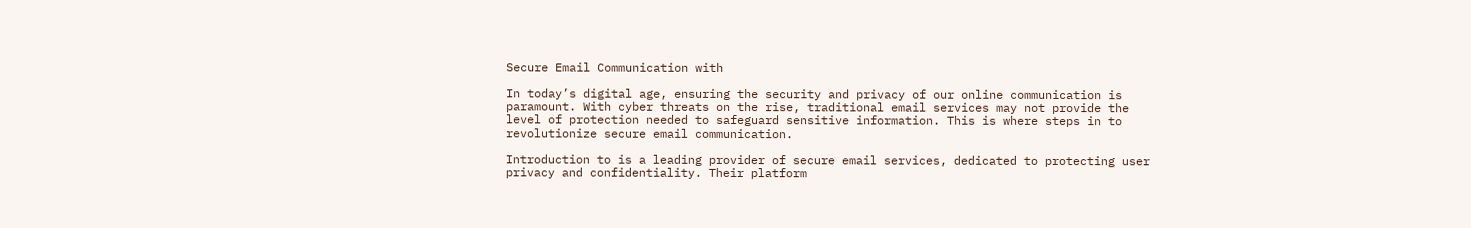Secure Email Communication with

In today’s digital age, ensuring the security and privacy of our online communication is paramount. With cyber threats on the rise, traditional email services may not provide the level of protection needed to safeguard sensitive information. This is where steps in to revolutionize secure email communication.

Introduction to is a leading provider of secure email services, dedicated to protecting user privacy and confidentiality. Their platform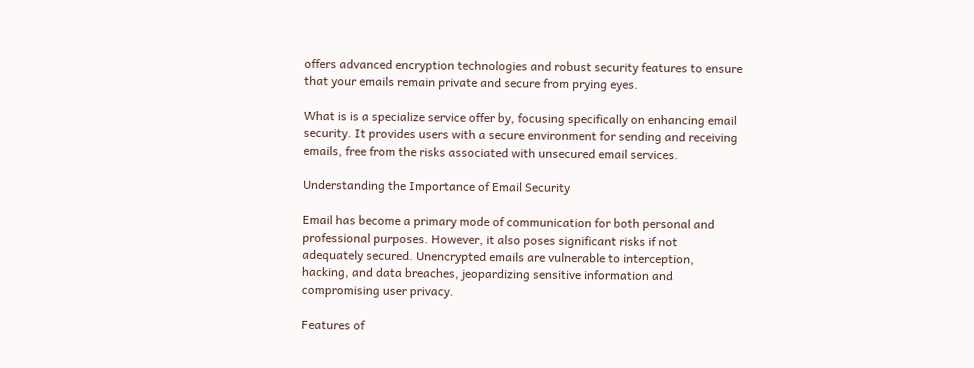offers advanced encryption technologies and robust security features to ensure that your emails remain private and secure from prying eyes.

What is is a specialize service offer by, focusing specifically on enhancing email security. It provides users with a secure environment for sending and receiving emails, free from the risks associated with unsecured email services.

Understanding the Importance of Email Security

Email has become a primary mode of communication for both personal and professional purposes. However, it also poses significant risks if not adequately secured. Unencrypted emails are vulnerable to interception, hacking, and data breaches, jeopardizing sensitive information and compromising user privacy.

Features of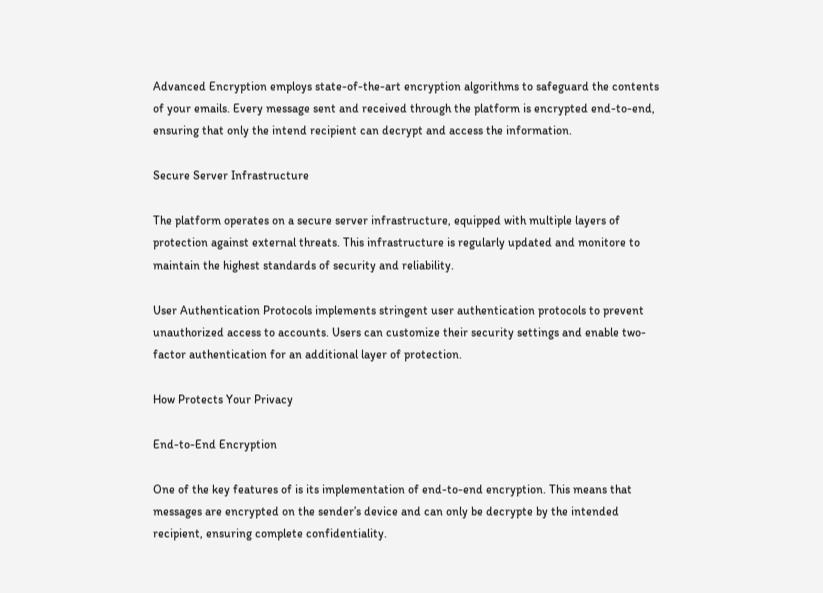Advanced Encryption employs state-of-the-art encryption algorithms to safeguard the contents of your emails. Every message sent and received through the platform is encrypted end-to-end, ensuring that only the intend recipient can decrypt and access the information.

Secure Server Infrastructure

The platform operates on a secure server infrastructure, equipped with multiple layers of protection against external threats. This infrastructure is regularly updated and monitore to maintain the highest standards of security and reliability.

User Authentication Protocols implements stringent user authentication protocols to prevent unauthorized access to accounts. Users can customize their security settings and enable two-factor authentication for an additional layer of protection.

How Protects Your Privacy

End-to-End Encryption

One of the key features of is its implementation of end-to-end encryption. This means that messages are encrypted on the sender’s device and can only be decrypte by the intended recipient, ensuring complete confidentiality.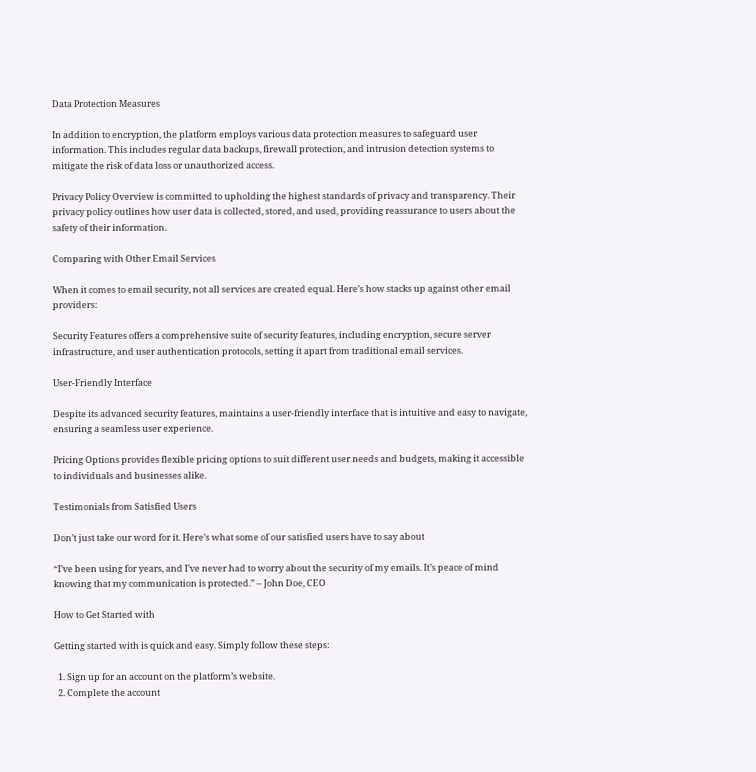Data Protection Measures

In addition to encryption, the platform employs various data protection measures to safeguard user information. This includes regular data backups, firewall protection, and intrusion detection systems to mitigate the risk of data loss or unauthorized access.

Privacy Policy Overview is committed to upholding the highest standards of privacy and transparency. Their privacy policy outlines how user data is collected, stored, and used, providing reassurance to users about the safety of their information.

Comparing with Other Email Services

When it comes to email security, not all services are created equal. Here’s how stacks up against other email providers:

Security Features offers a comprehensive suite of security features, including encryption, secure server infrastructure, and user authentication protocols, setting it apart from traditional email services.

User-Friendly Interface

Despite its advanced security features, maintains a user-friendly interface that is intuitive and easy to navigate, ensuring a seamless user experience.

Pricing Options provides flexible pricing options to suit different user needs and budgets, making it accessible to individuals and businesses alike.

Testimonials from Satisfied Users

Don’t just take our word for it. Here’s what some of our satisfied users have to say about

“I’ve been using for years, and I’ve never had to worry about the security of my emails. It’s peace of mind knowing that my communication is protected.” – John Doe, CEO

How to Get Started with

Getting started with is quick and easy. Simply follow these steps:

  1. Sign up for an account on the platform’s website.
  2. Complete the account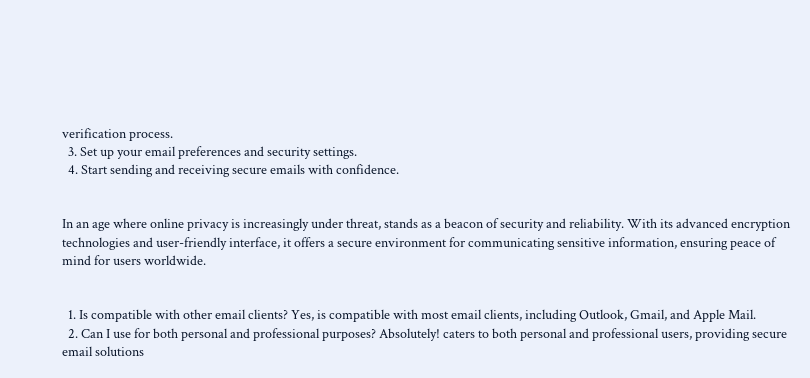verification process.
  3. Set up your email preferences and security settings.
  4. Start sending and receiving secure emails with confidence.


In an age where online privacy is increasingly under threat, stands as a beacon of security and reliability. With its advanced encryption technologies and user-friendly interface, it offers a secure environment for communicating sensitive information, ensuring peace of mind for users worldwide.


  1. Is compatible with other email clients? Yes, is compatible with most email clients, including Outlook, Gmail, and Apple Mail.
  2. Can I use for both personal and professional purposes? Absolutely! caters to both personal and professional users, providing secure email solutions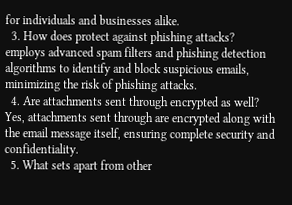for individuals and businesses alike.
  3. How does protect against phishing attacks? employs advanced spam filters and phishing detection algorithms to identify and block suspicious emails, minimizing the risk of phishing attacks.
  4. Are attachments sent through encrypted as well? Yes, attachments sent through are encrypted along with the email message itself, ensuring complete security and confidentiality.
  5. What sets apart from other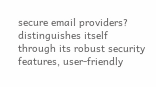secure email providers? distinguishes itself through its robust security features, user-friendly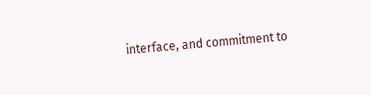interface, and commitment to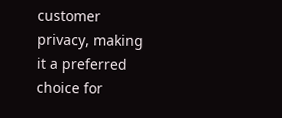customer privacy, making it a preferred choice for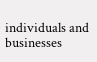individuals and businesses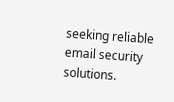seeking reliable email security solutions.